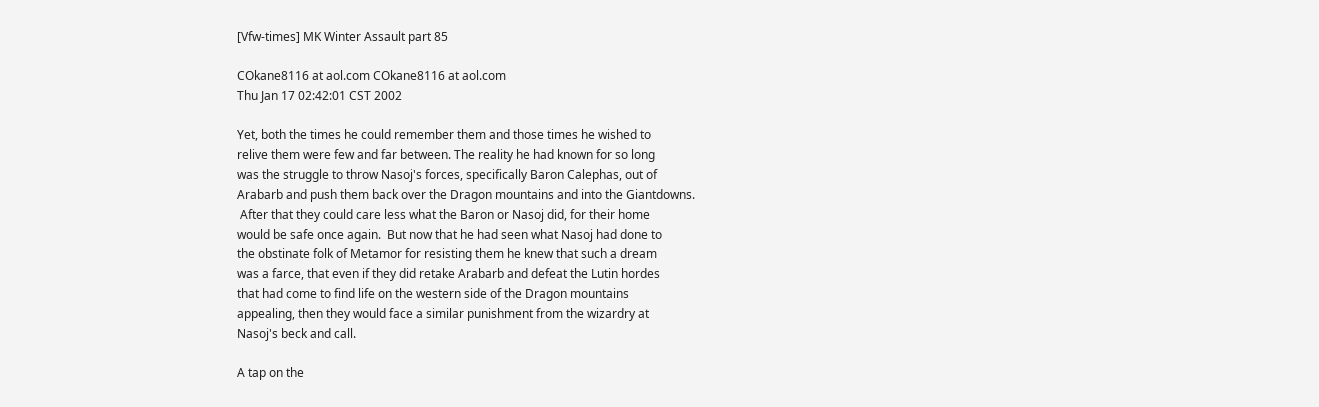[Vfw-times] MK Winter Assault part 85

COkane8116 at aol.com COkane8116 at aol.com
Thu Jan 17 02:42:01 CST 2002

Yet, both the times he could remember them and those times he wished to
relive them were few and far between. The reality he had known for so long
was the struggle to throw Nasoj's forces, specifically Baron Calephas, out of
Arabarb and push them back over the Dragon mountains and into the Giantdowns.
 After that they could care less what the Baron or Nasoj did, for their home
would be safe once again.  But now that he had seen what Nasoj had done to
the obstinate folk of Metamor for resisting them he knew that such a dream
was a farce, that even if they did retake Arabarb and defeat the Lutin hordes
that had come to find life on the western side of the Dragon mountains
appealing, then they would face a similar punishment from the wizardry at
Nasoj's beck and call.

A tap on the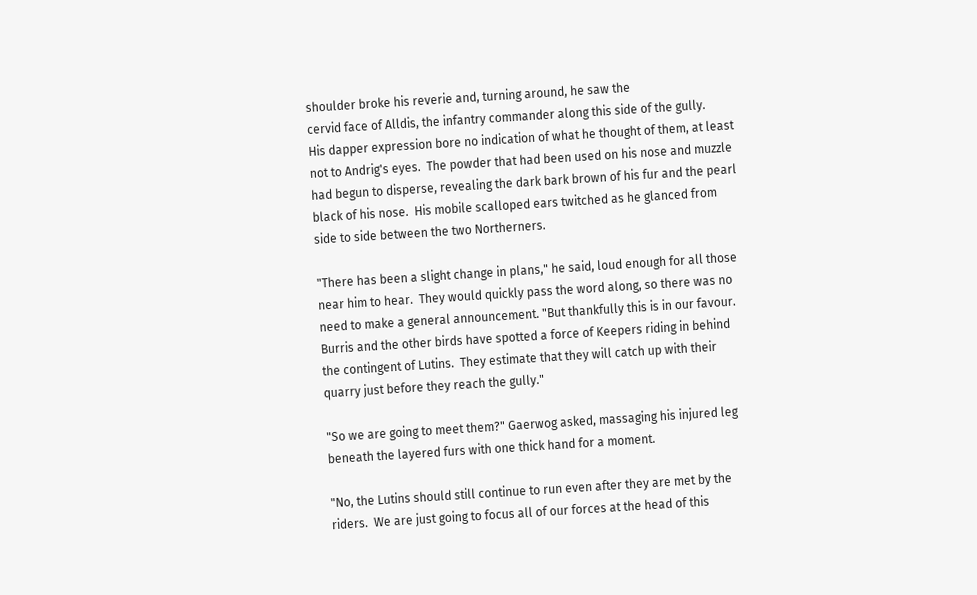shoulder broke his reverie and, turning around, he saw the
cervid face of Alldis, the infantry commander along this side of the gully.
His dapper expression bore no indication of what he thought of them, at least
not to Andrig's eyes.  The powder that had been used on his nose and muzzle
had begun to disperse, revealing the dark bark brown of his fur and the pearl
black of his nose.  His mobile scalloped ears twitched as he glanced from
side to side between the two Northerners.

"There has been a slight change in plans," he said, loud enough for all those
near him to hear.  They would quickly pass the word along, so there was no
need to make a general announcement. "But thankfully this is in our favour.
Burris and the other birds have spotted a force of Keepers riding in behind
the contingent of Lutins.  They estimate that they will catch up with their
quarry just before they reach the gully."

"So we are going to meet them?" Gaerwog asked, massaging his injured leg
beneath the layered furs with one thick hand for a moment.

"No, the Lutins should still continue to run even after they are met by the
riders.  We are just going to focus all of our forces at the head of this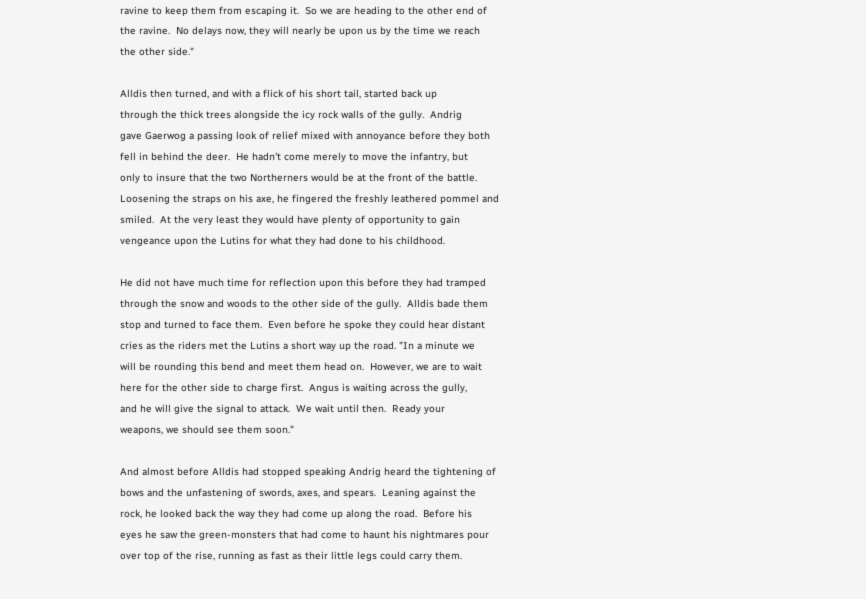ravine to keep them from escaping it.  So we are heading to the other end of
the ravine.  No delays now, they will nearly be upon us by the time we reach
the other side."

Alldis then turned, and with a flick of his short tail, started back up
through the thick trees alongside the icy rock walls of the gully.  Andrig
gave Gaerwog a passing look of relief mixed with annoyance before they both
fell in behind the deer.  He hadn't come merely to move the infantry, but
only to insure that the two Northerners would be at the front of the battle.
Loosening the straps on his axe, he fingered the freshly leathered pommel and
smiled.  At the very least they would have plenty of opportunity to gain
vengeance upon the Lutins for what they had done to his childhood.

He did not have much time for reflection upon this before they had tramped
through the snow and woods to the other side of the gully.  Alldis bade them
stop and turned to face them.  Even before he spoke they could hear distant
cries as the riders met the Lutins a short way up the road. "In a minute we
will be rounding this bend and meet them head on.  However, we are to wait
here for the other side to charge first.  Angus is waiting across the gully,
and he will give the signal to attack.  We wait until then.  Ready your
weapons, we should see them soon."

And almost before Alldis had stopped speaking Andrig heard the tightening of
bows and the unfastening of swords, axes, and spears.  Leaning against the
rock, he looked back the way they had come up along the road.  Before his
eyes he saw the green-monsters that had come to haunt his nightmares pour
over top of the rise, running as fast as their little legs could carry them.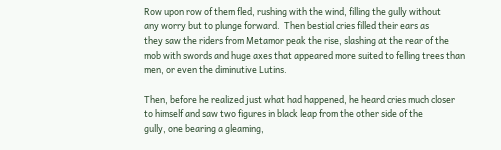Row upon row of them fled, rushing with the wind, filling the gully without
any worry but to plunge forward.  Then bestial cries filled their ears as
they saw the riders from Metamor peak the rise, slashing at the rear of the
mob with swords and huge axes that appeared more suited to felling trees than
men, or even the diminutive Lutins.

Then, before he realized just what had happened, he heard cries much closer
to himself and saw two figures in black leap from the other side of the
gully, one bearing a gleaming,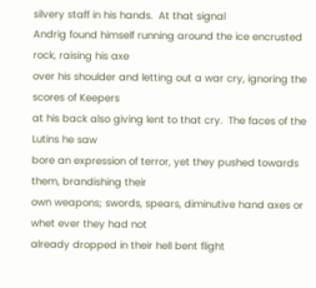silvery staff in his hands.  At that signal
Andrig found himself running around the ice encrusted rock, raising his axe
over his shoulder and letting out a war cry, ignoring the scores of Keepers
at his back also giving lent to that cry.  The faces of the Lutins he saw
bore an expression of terror, yet they pushed towards them, brandishing their
own weapons; swords, spears, diminutive hand axes or whet ever they had not
already dropped in their hell bent flight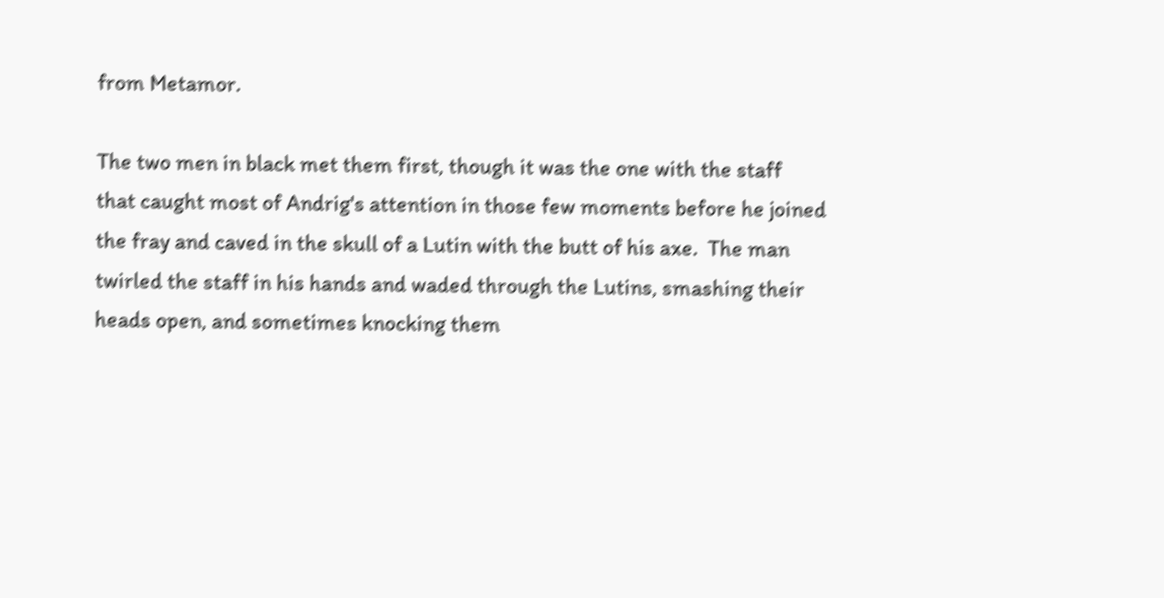from Metamor.

The two men in black met them first, though it was the one with the staff
that caught most of Andrig's attention in those few moments before he joined
the fray and caved in the skull of a Lutin with the butt of his axe.  The man
twirled the staff in his hands and waded through the Lutins, smashing their
heads open, and sometimes knocking them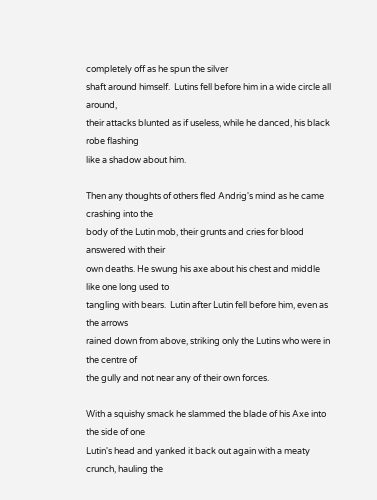completely off as he spun the silver
shaft around himself.  Lutins fell before him in a wide circle all around,
their attacks blunted as if useless, while he danced, his black robe flashing
like a shadow about him.

Then any thoughts of others fled Andrig's mind as he came crashing into the
body of the Lutin mob, their grunts and cries for blood answered with their
own deaths. He swung his axe about his chest and middle like one long used to
tangling with bears.  Lutin after Lutin fell before him, even as the arrows
rained down from above, striking only the Lutins who were in the centre of
the gully and not near any of their own forces.

With a squishy smack he slammed the blade of his Axe into the side of one
Lutin's head and yanked it back out again with a meaty crunch, hauling the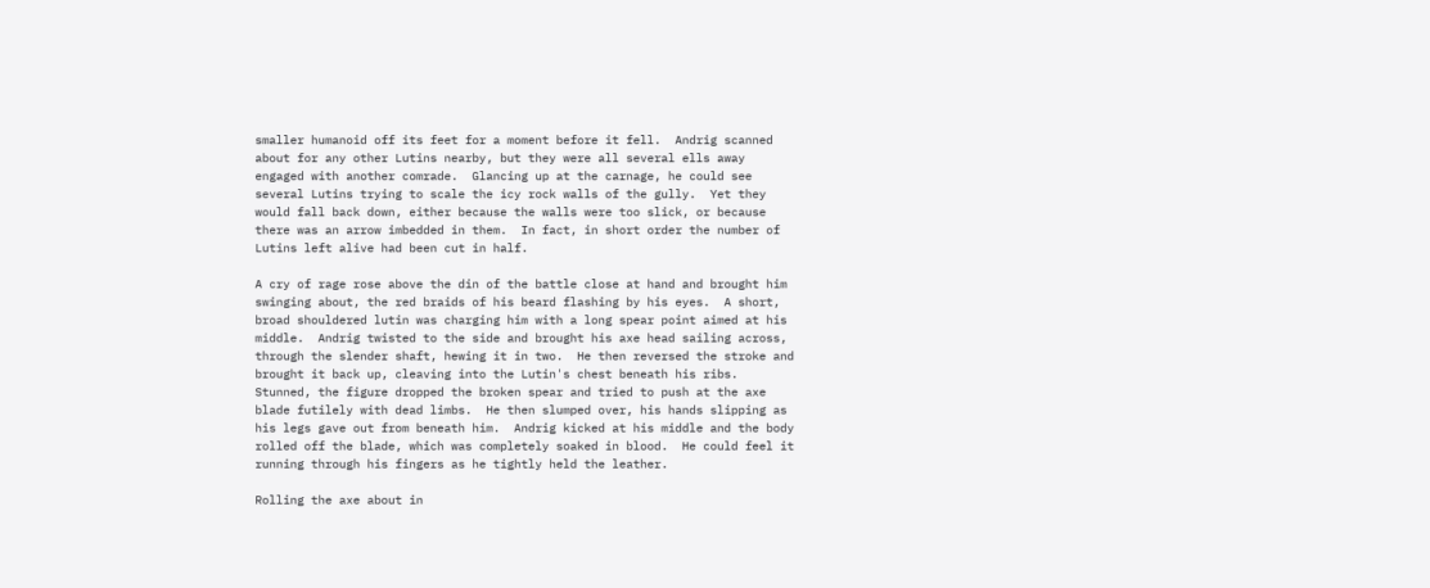smaller humanoid off its feet for a moment before it fell.  Andrig scanned
about for any other Lutins nearby, but they were all several ells away
engaged with another comrade.  Glancing up at the carnage, he could see
several Lutins trying to scale the icy rock walls of the gully.  Yet they
would fall back down, either because the walls were too slick, or because
there was an arrow imbedded in them.  In fact, in short order the number of
Lutins left alive had been cut in half.

A cry of rage rose above the din of the battle close at hand and brought him
swinging about, the red braids of his beard flashing by his eyes.  A short,
broad shouldered lutin was charging him with a long spear point aimed at his
middle.  Andrig twisted to the side and brought his axe head sailing across,
through the slender shaft, hewing it in two.  He then reversed the stroke and
brought it back up, cleaving into the Lutin's chest beneath his ribs.
Stunned, the figure dropped the broken spear and tried to push at the axe
blade futilely with dead limbs.  He then slumped over, his hands slipping as
his legs gave out from beneath him.  Andrig kicked at his middle and the body
rolled off the blade, which was completely soaked in blood.  He could feel it
running through his fingers as he tightly held the leather.

Rolling the axe about in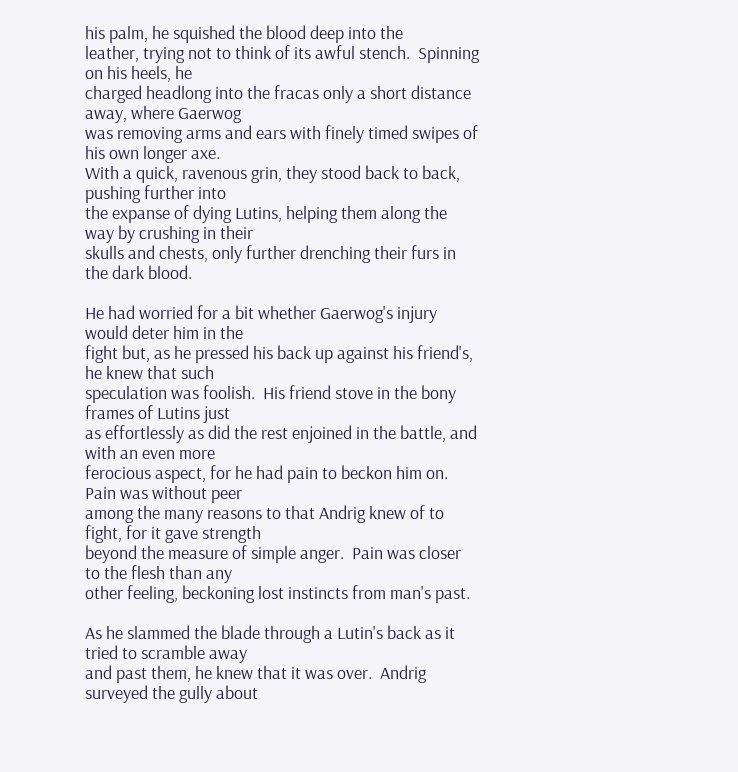his palm, he squished the blood deep into the
leather, trying not to think of its awful stench.  Spinning on his heels, he
charged headlong into the fracas only a short distance away, where Gaerwog
was removing arms and ears with finely timed swipes of his own longer axe.
With a quick, ravenous grin, they stood back to back, pushing further into
the expanse of dying Lutins, helping them along the way by crushing in their
skulls and chests, only further drenching their furs in the dark blood.

He had worried for a bit whether Gaerwog's injury would deter him in the
fight but, as he pressed his back up against his friend's, he knew that such
speculation was foolish.  His friend stove in the bony frames of Lutins just
as effortlessly as did the rest enjoined in the battle, and with an even more
ferocious aspect, for he had pain to beckon him on.  Pain was without peer
among the many reasons to that Andrig knew of to fight, for it gave strength
beyond the measure of simple anger.  Pain was closer to the flesh than any
other feeling, beckoning lost instincts from man's past.

As he slammed the blade through a Lutin's back as it tried to scramble away
and past them, he knew that it was over.  Andrig surveyed the gully about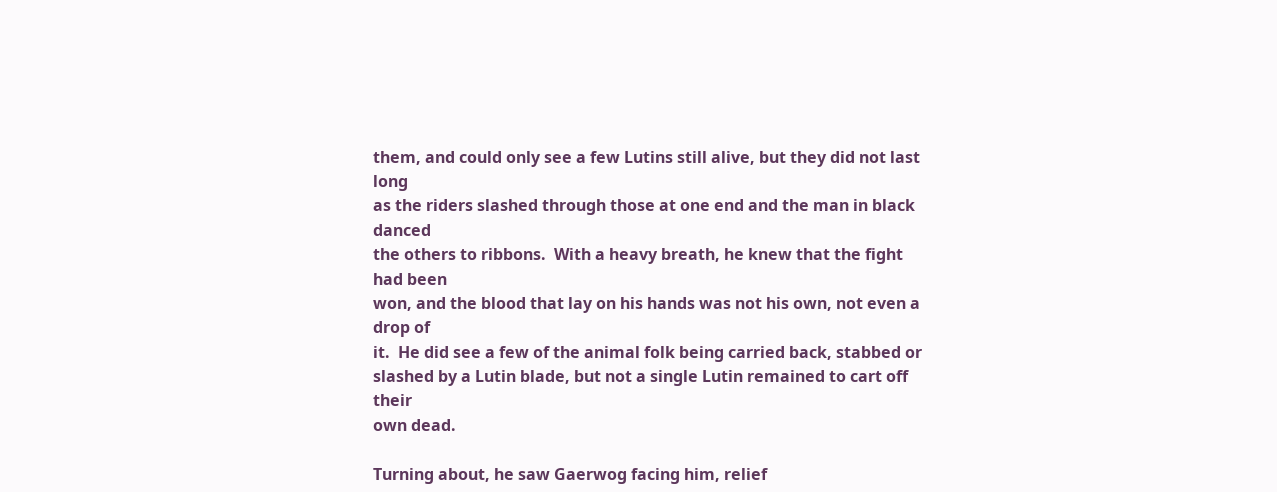them, and could only see a few Lutins still alive, but they did not last long
as the riders slashed through those at one end and the man in black danced
the others to ribbons.  With a heavy breath, he knew that the fight had been
won, and the blood that lay on his hands was not his own, not even a drop of
it.  He did see a few of the animal folk being carried back, stabbed or
slashed by a Lutin blade, but not a single Lutin remained to cart off their
own dead.

Turning about, he saw Gaerwog facing him, relief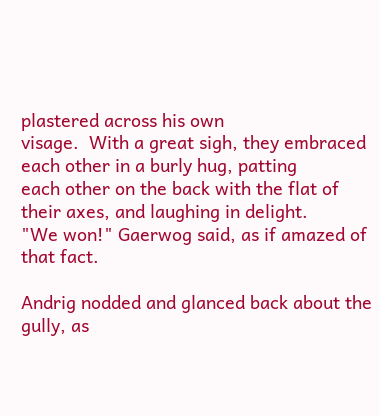plastered across his own
visage.  With a great sigh, they embraced each other in a burly hug, patting
each other on the back with the flat of their axes, and laughing in delight.
"We won!" Gaerwog said, as if amazed of that fact.

Andrig nodded and glanced back about the gully, as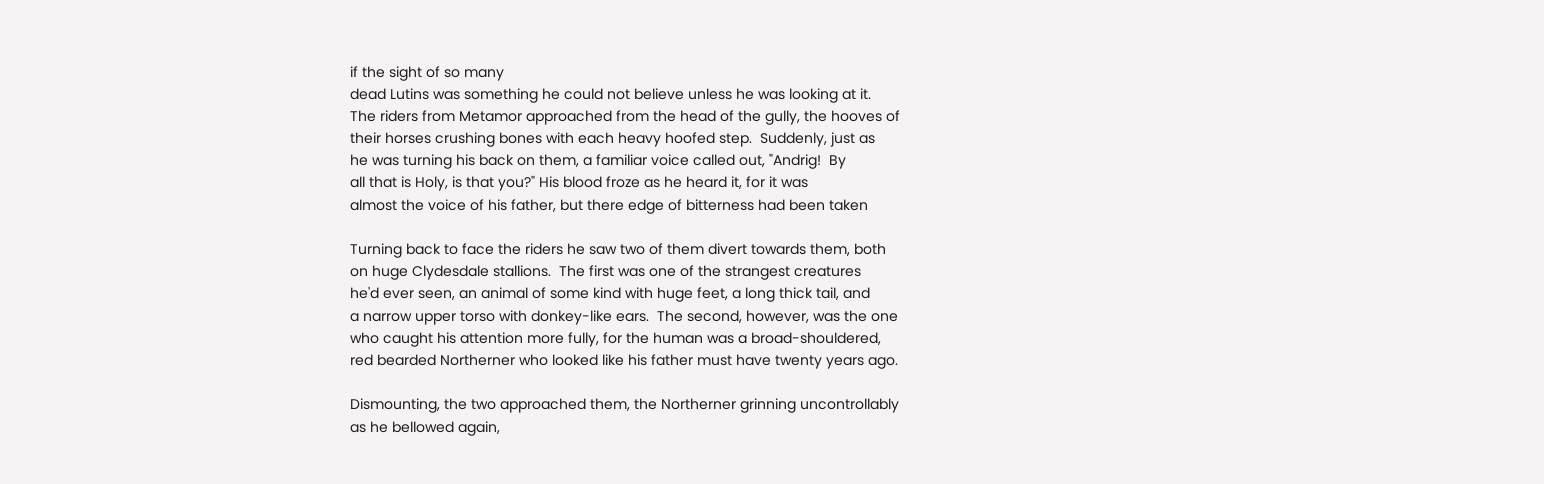if the sight of so many
dead Lutins was something he could not believe unless he was looking at it.
The riders from Metamor approached from the head of the gully, the hooves of
their horses crushing bones with each heavy hoofed step.  Suddenly, just as
he was turning his back on them, a familiar voice called out, "Andrig!  By
all that is Holy, is that you?" His blood froze as he heard it, for it was
almost the voice of his father, but there edge of bitterness had been taken

Turning back to face the riders he saw two of them divert towards them, both
on huge Clydesdale stallions.  The first was one of the strangest creatures
he'd ever seen, an animal of some kind with huge feet, a long thick tail, and
a narrow upper torso with donkey-like ears.  The second, however, was the one
who caught his attention more fully, for the human was a broad-shouldered,
red bearded Northerner who looked like his father must have twenty years ago.

Dismounting, the two approached them, the Northerner grinning uncontrollably
as he bellowed again,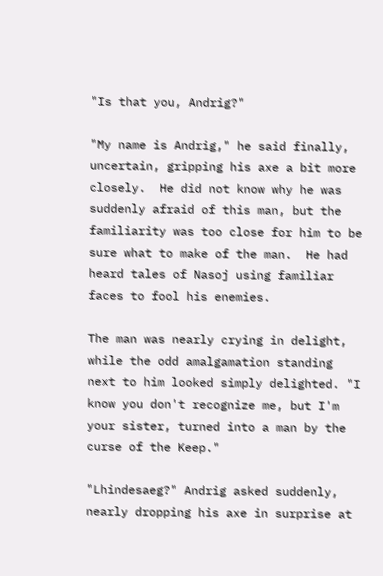"Is that you, Andrig?"

"My name is Andrig," he said finally, uncertain, gripping his axe a bit more
closely.  He did not know why he was suddenly afraid of this man, but the
familiarity was too close for him to be sure what to make of the man.  He had
heard tales of Nasoj using familiar faces to fool his enemies.

The man was nearly crying in delight, while the odd amalgamation standing
next to him looked simply delighted. "I know you don't recognize me, but I'm
your sister, turned into a man by the curse of the Keep."

"Lhindesaeg?" Andrig asked suddenly, nearly dropping his axe in surprise at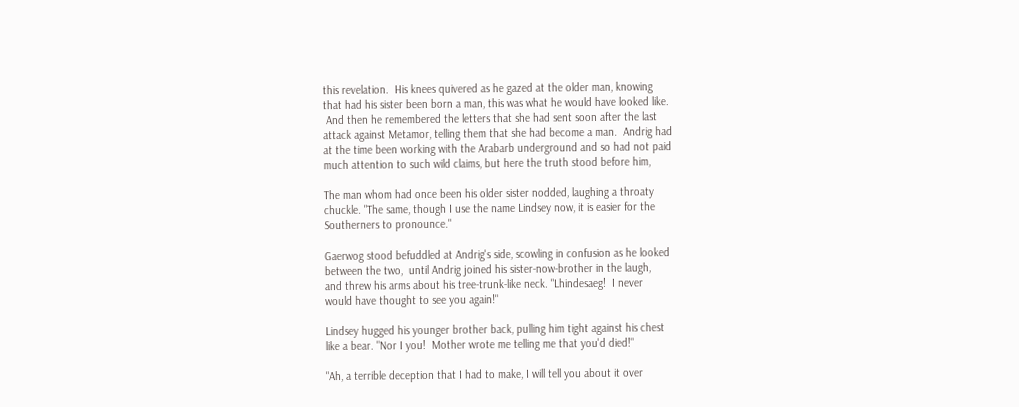this revelation.  His knees quivered as he gazed at the older man, knowing
that had his sister been born a man, this was what he would have looked like.
 And then he remembered the letters that she had sent soon after the last
attack against Metamor, telling them that she had become a man.  Andrig had
at the time been working with the Arabarb underground and so had not paid
much attention to such wild claims, but here the truth stood before him,

The man whom had once been his older sister nodded, laughing a throaty
chuckle. "The same, though I use the name Lindsey now, it is easier for the
Southerners to pronounce."

Gaerwog stood befuddled at Andrig's side, scowling in confusion as he looked
between the two,  until Andrig joined his sister-now-brother in the laugh,
and threw his arms about his tree-trunk-like neck. "Lhindesaeg!  I never
would have thought to see you again!"

Lindsey hugged his younger brother back, pulling him tight against his chest
like a bear. "Nor I you!  Mother wrote me telling me that you'd died!"

"Ah, a terrible deception that I had to make, I will tell you about it over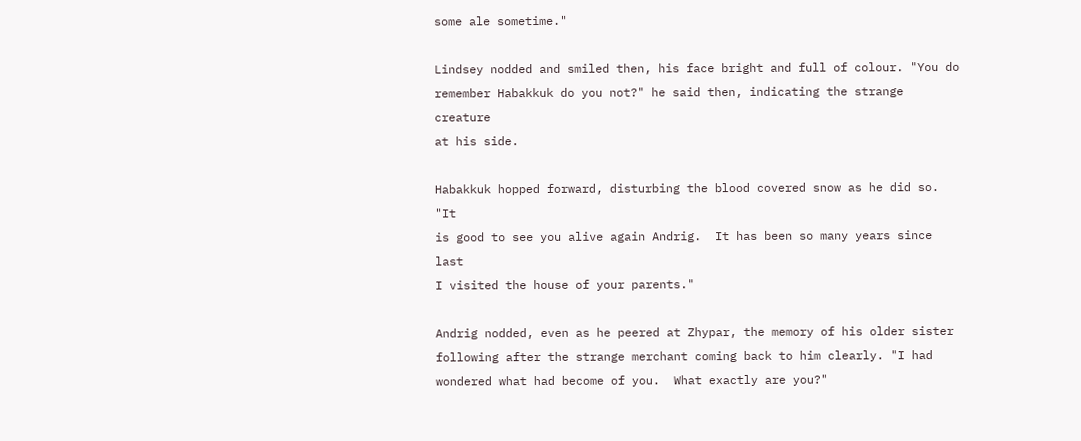some ale sometime."

Lindsey nodded and smiled then, his face bright and full of colour. "You do
remember Habakkuk do you not?" he said then, indicating the strange creature
at his side.

Habakkuk hopped forward, disturbing the blood covered snow as he did so. "It
is good to see you alive again Andrig.  It has been so many years since last
I visited the house of your parents."

Andrig nodded, even as he peered at Zhypar, the memory of his older sister
following after the strange merchant coming back to him clearly. "I had
wondered what had become of you.  What exactly are you?"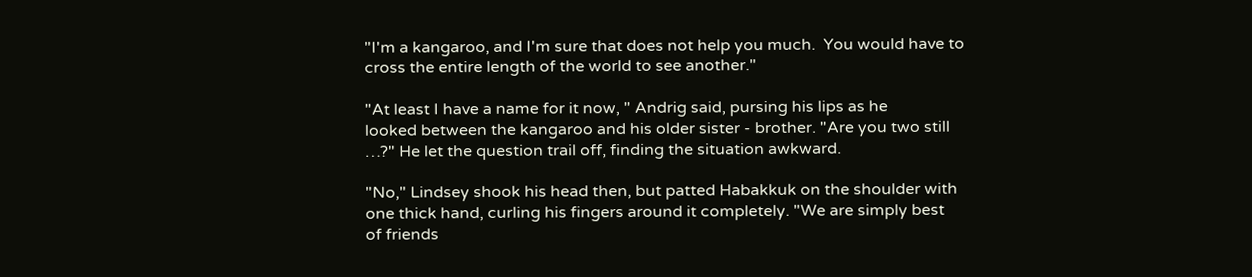"I'm a kangaroo, and I'm sure that does not help you much.  You would have to
cross the entire length of the world to see another."

"At least I have a name for it now, " Andrig said, pursing his lips as he
looked between the kangaroo and his older sister - brother. "Are you two still
…?" He let the question trail off, finding the situation awkward.

"No," Lindsey shook his head then, but patted Habakkuk on the shoulder with
one thick hand, curling his fingers around it completely. "We are simply best
of friends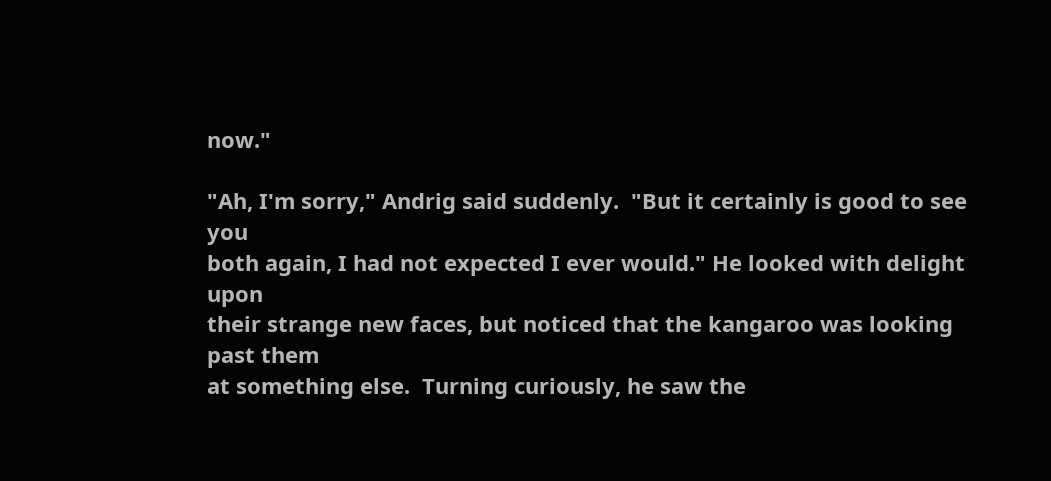now."

"Ah, I'm sorry," Andrig said suddenly.  "But it certainly is good to see you
both again, I had not expected I ever would." He looked with delight upon
their strange new faces, but noticed that the kangaroo was looking past them
at something else.  Turning curiously, he saw the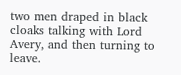two men draped in black
cloaks talking with Lord Avery, and then turning to leave.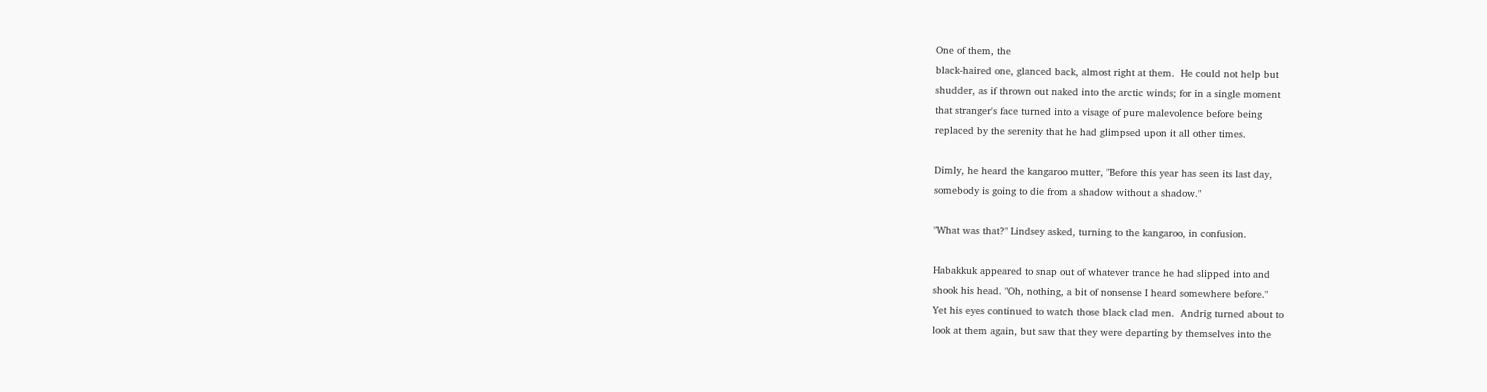One of them, the
black-haired one, glanced back, almost right at them.  He could not help but
shudder, as if thrown out naked into the arctic winds; for in a single moment
that stranger's face turned into a visage of pure malevolence before being
replaced by the serenity that he had glimpsed upon it all other times.

Dimly, he heard the kangaroo mutter, "Before this year has seen its last day,
somebody is going to die from a shadow without a shadow."

"What was that?" Lindsey asked, turning to the kangaroo, in confusion.

Habakkuk appeared to snap out of whatever trance he had slipped into and
shook his head. "Oh, nothing, a bit of nonsense I heard somewhere before."
Yet his eyes continued to watch those black clad men.  Andrig turned about to
look at them again, but saw that they were departing by themselves into the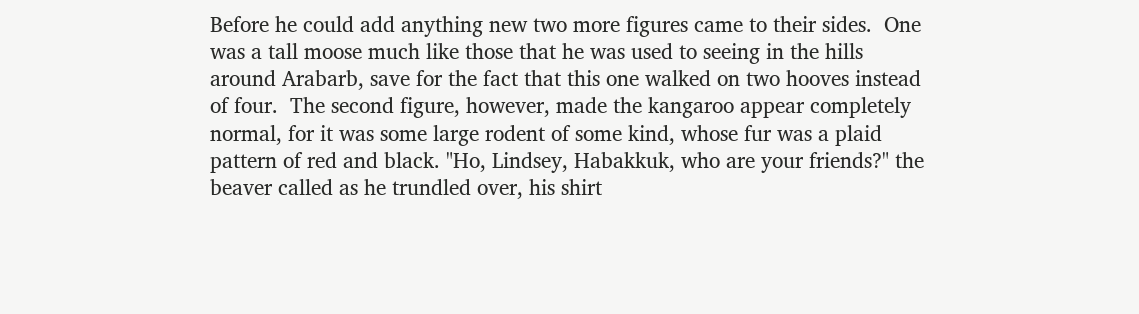Before he could add anything new two more figures came to their sides.  One
was a tall moose much like those that he was used to seeing in the hills
around Arabarb, save for the fact that this one walked on two hooves instead
of four.  The second figure, however, made the kangaroo appear completely
normal, for it was some large rodent of some kind, whose fur was a plaid
pattern of red and black. "Ho, Lindsey, Habakkuk, who are your friends?" the
beaver called as he trundled over, his shirt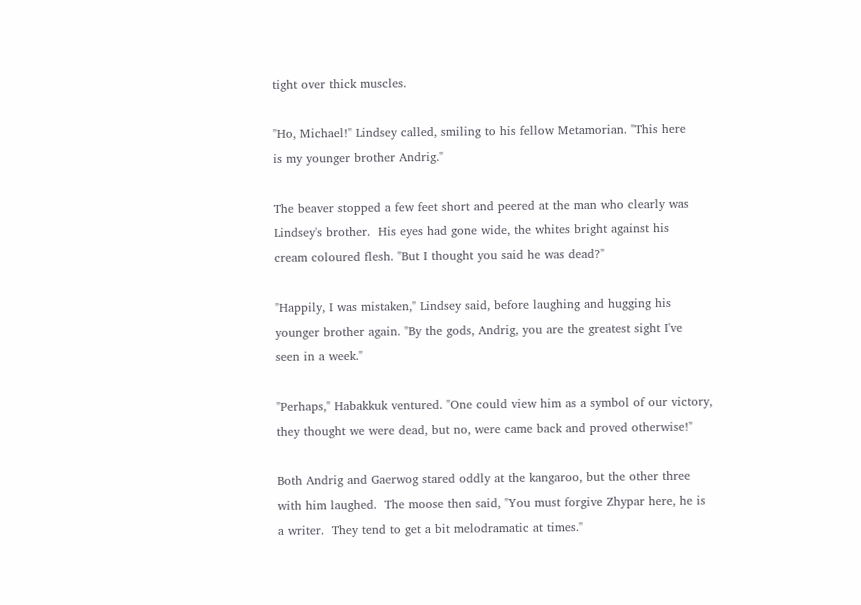tight over thick muscles.

"Ho, Michael!" Lindsey called, smiling to his fellow Metamorian. "This here
is my younger brother Andrig."

The beaver stopped a few feet short and peered at the man who clearly was
Lindsey's brother.  His eyes had gone wide, the whites bright against his
cream coloured flesh. "But I thought you said he was dead?"

"Happily, I was mistaken," Lindsey said, before laughing and hugging his
younger brother again. "By the gods, Andrig, you are the greatest sight I've
seen in a week."

"Perhaps," Habakkuk ventured. "One could view him as a symbol of our victory,
they thought we were dead, but no, were came back and proved otherwise!"

Both Andrig and Gaerwog stared oddly at the kangaroo, but the other three
with him laughed.  The moose then said, "You must forgive Zhypar here, he is
a writer.  They tend to get a bit melodramatic at times."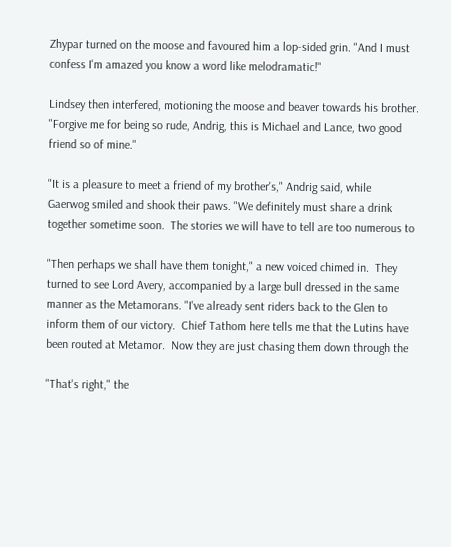Zhypar turned on the moose and favoured him a lop-sided grin. "And I must
confess I'm amazed you know a word like melodramatic!"

Lindsey then interfered, motioning the moose and beaver towards his brother.
"Forgive me for being so rude, Andrig, this is Michael and Lance, two good
friend so of mine."

"It is a pleasure to meet a friend of my brother's," Andrig said, while
Gaerwog smiled and shook their paws. "We definitely must share a drink
together sometime soon.  The stories we will have to tell are too numerous to

"Then perhaps we shall have them tonight," a new voiced chimed in.  They
turned to see Lord Avery, accompanied by a large bull dressed in the same
manner as the Metamorans. "I've already sent riders back to the Glen to
inform them of our victory.  Chief Tathom here tells me that the Lutins have
been routed at Metamor.  Now they are just chasing them down through the

"That's right," the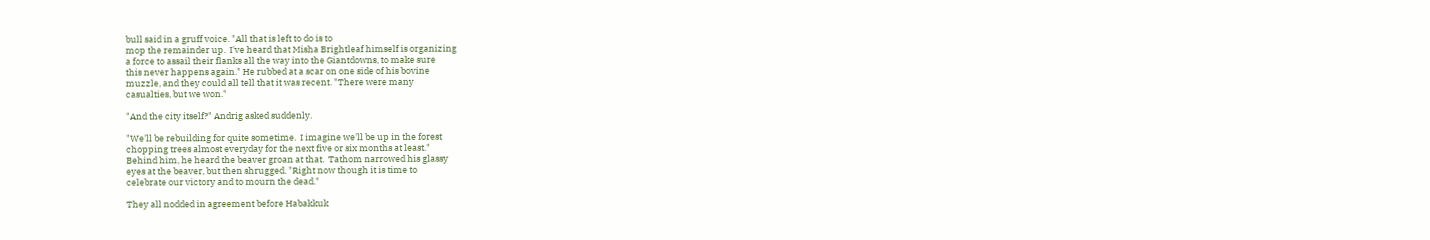bull said in a gruff voice. "All that is left to do is to
mop the remainder up.  I've heard that Misha Brightleaf himself is organizing
a force to assail their flanks all the way into the Giantdowns, to make sure
this never happens again." He rubbed at a scar on one side of his bovine
muzzle, and they could all tell that it was recent. "There were many
casualties, but we won."

"And the city itself?" Andrig asked suddenly.

"We'll be rebuilding for quite sometime.  I imagine we'll be up in the forest
chopping trees almost everyday for the next five or six months at least."
Behind him, he heard the beaver groan at that.  Tathom narrowed his glassy
eyes at the beaver, but then shrugged. "Right now though it is time to
celebrate our victory and to mourn the dead."

They all nodded in agreement before Habakkuk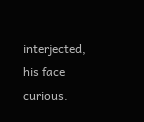interjected, his face curious.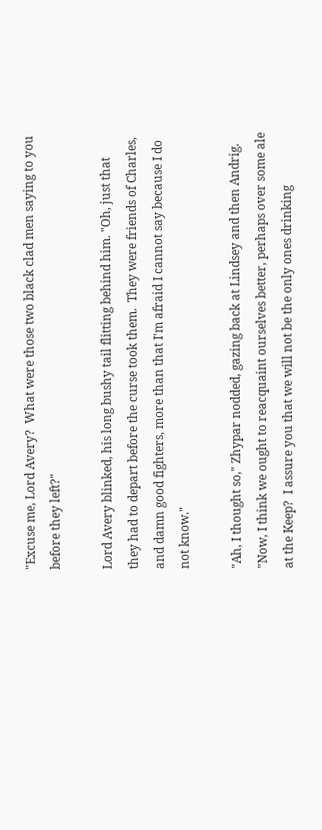"Excuse me, Lord Avery?  What were those two black clad men saying to you
before they left?"

Lord Avery blinked, his long bushy tail flitting behind him. "Oh, just that
they had to depart before the curse took them.  They were friends of Charles,
and damn good fighters, more than that I'm afraid I cannot say because I do
not know."

"Ah, I thought so," Zhypar nodded, gazing back at Lindsey and then Andrig.
"Now, I think we ought to reacquaint ourselves better, perhaps over some ale
at the Keep?  I assure you that we will not be the only ones drinking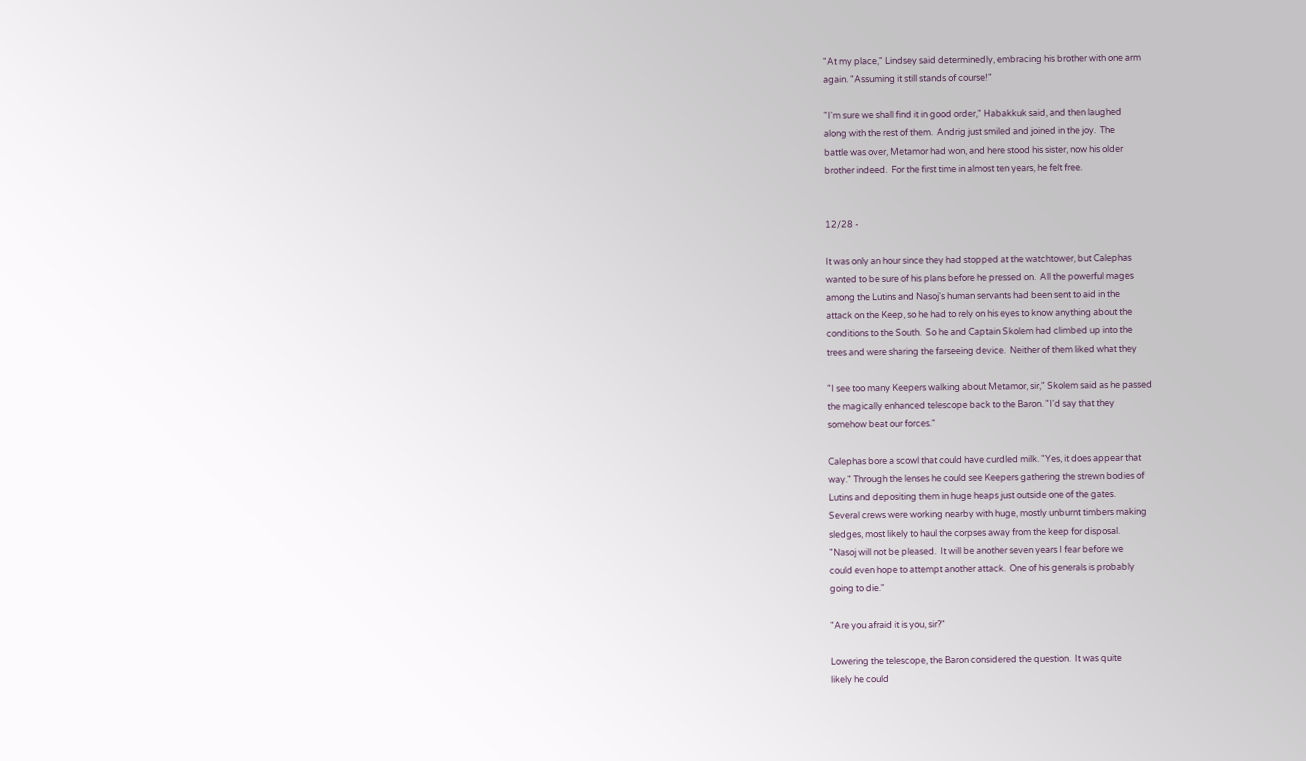"At my place," Lindsey said determinedly, embracing his brother with one arm
again. "Assuming it still stands of course!"

"I'm sure we shall find it in good order," Habakkuk said, and then laughed
along with the rest of them.  Andrig just smiled and joined in the joy.  The
battle was over, Metamor had won, and here stood his sister, now his older
brother indeed.  For the first time in almost ten years, he felt free.


12/28 -

It was only an hour since they had stopped at the watchtower, but Calephas
wanted to be sure of his plans before he pressed on.  All the powerful mages
among the Lutins and Nasoj's human servants had been sent to aid in the
attack on the Keep, so he had to rely on his eyes to know anything about the
conditions to the South.  So he and Captain Skolem had climbed up into the
trees and were sharing the farseeing device.  Neither of them liked what they

"I see too many Keepers walking about Metamor, sir," Skolem said as he passed
the magically enhanced telescope back to the Baron. "I'd say that they
somehow beat our forces."

Calephas bore a scowl that could have curdled milk. "Yes, it does appear that
way." Through the lenses he could see Keepers gathering the strewn bodies of
Lutins and depositing them in huge heaps just outside one of the gates.
Several crews were working nearby with huge, mostly unburnt timbers making
sledges, most likely to haul the corpses away from the keep for disposal.
"Nasoj will not be pleased.  It will be another seven years I fear before we
could even hope to attempt another attack.  One of his generals is probably
going to die."

"Are you afraid it is you, sir?"

Lowering the telescope, the Baron considered the question.  It was quite
likely he could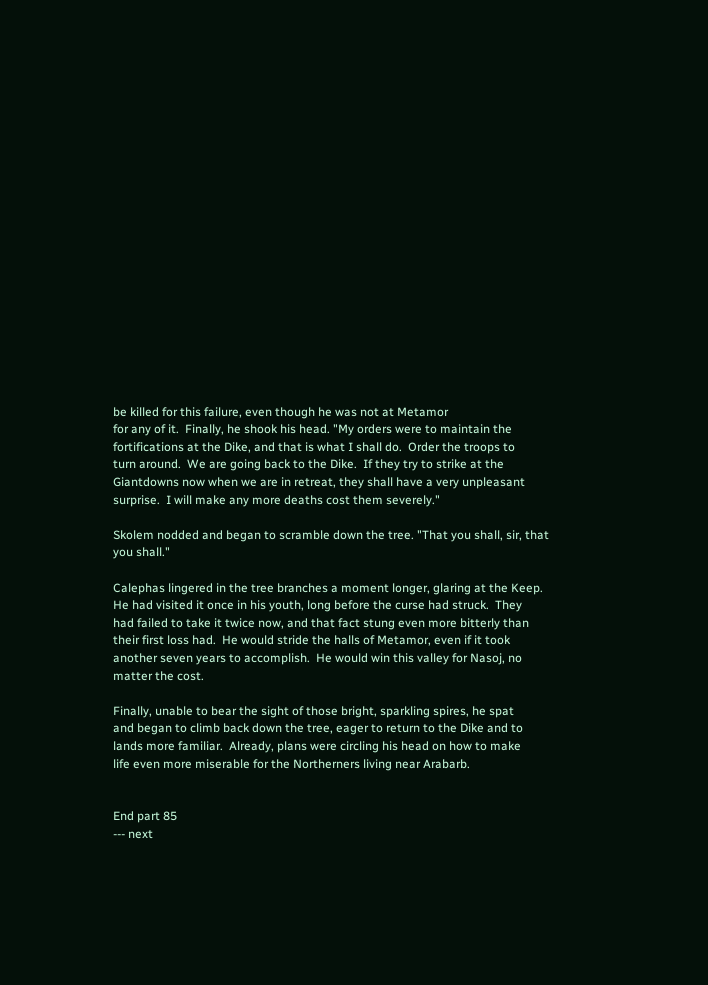be killed for this failure, even though he was not at Metamor
for any of it.  Finally, he shook his head. "My orders were to maintain the
fortifications at the Dike, and that is what I shall do.  Order the troops to
turn around.  We are going back to the Dike.  If they try to strike at the
Giantdowns now when we are in retreat, they shall have a very unpleasant
surprise.  I will make any more deaths cost them severely."

Skolem nodded and began to scramble down the tree. "That you shall, sir, that
you shall."

Calephas lingered in the tree branches a moment longer, glaring at the Keep.
He had visited it once in his youth, long before the curse had struck.  They
had failed to take it twice now, and that fact stung even more bitterly than
their first loss had.  He would stride the halls of Metamor, even if it took
another seven years to accomplish.  He would win this valley for Nasoj, no
matter the cost.

Finally, unable to bear the sight of those bright, sparkling spires, he spat
and began to climb back down the tree, eager to return to the Dike and to
lands more familiar.  Already, plans were circling his head on how to make
life even more miserable for the Northerners living near Arabarb.


End part 85
--- next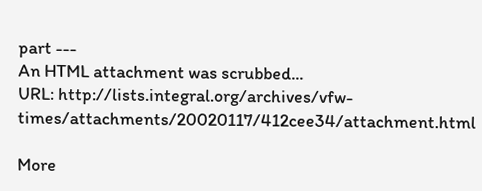part ---
An HTML attachment was scrubbed...
URL: http://lists.integral.org/archives/vfw-times/attachments/20020117/412cee34/attachment.html

More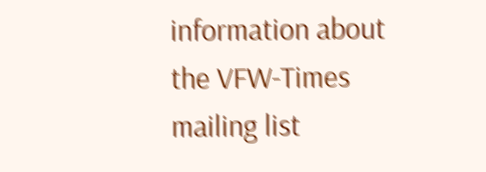information about the VFW-Times mailing list